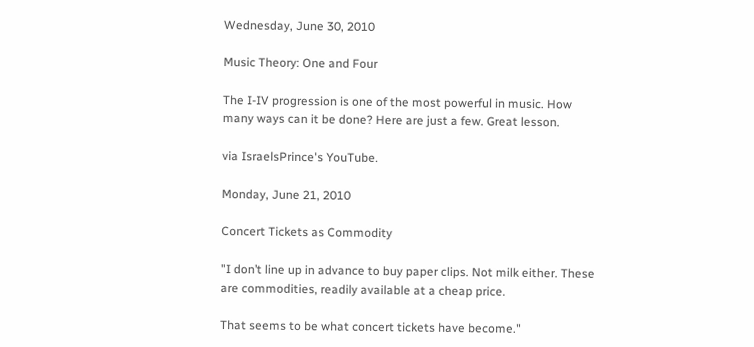Wednesday, June 30, 2010

Music Theory: One and Four

The I-IV progression is one of the most powerful in music. How many ways can it be done? Here are just a few. Great lesson.

via IsraelsPrince's YouTube.

Monday, June 21, 2010

Concert Tickets as Commodity

"I don’t line up in advance to buy paper clips. Not milk either. These are commodities, readily available at a cheap price.

That seems to be what concert tickets have become."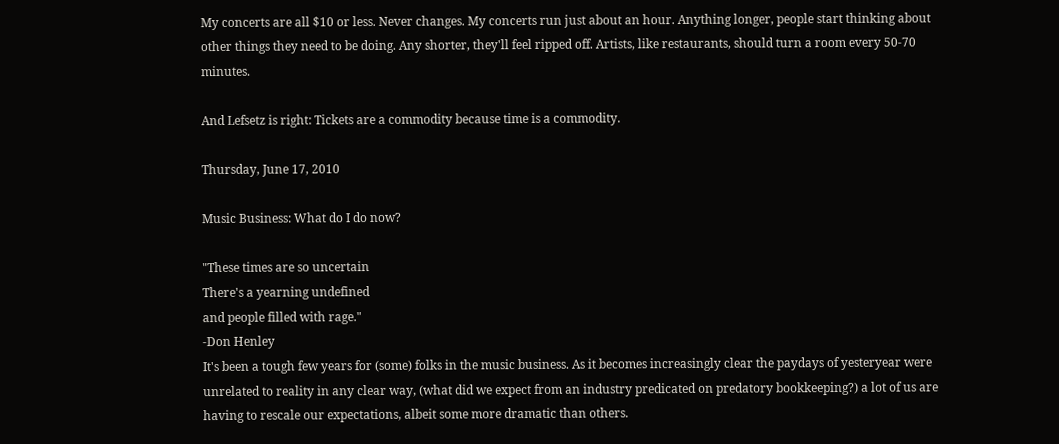My concerts are all $10 or less. Never changes. My concerts run just about an hour. Anything longer, people start thinking about other things they need to be doing. Any shorter, they'll feel ripped off. Artists, like restaurants, should turn a room every 50-70 minutes.

And Lefsetz is right: Tickets are a commodity because time is a commodity.

Thursday, June 17, 2010

Music Business: What do I do now?

"These times are so uncertain
There's a yearning undefined
and people filled with rage."
-Don Henley
It's been a tough few years for (some) folks in the music business. As it becomes increasingly clear the paydays of yesteryear were unrelated to reality in any clear way, (what did we expect from an industry predicated on predatory bookkeeping?) a lot of us are having to rescale our expectations, albeit some more dramatic than others.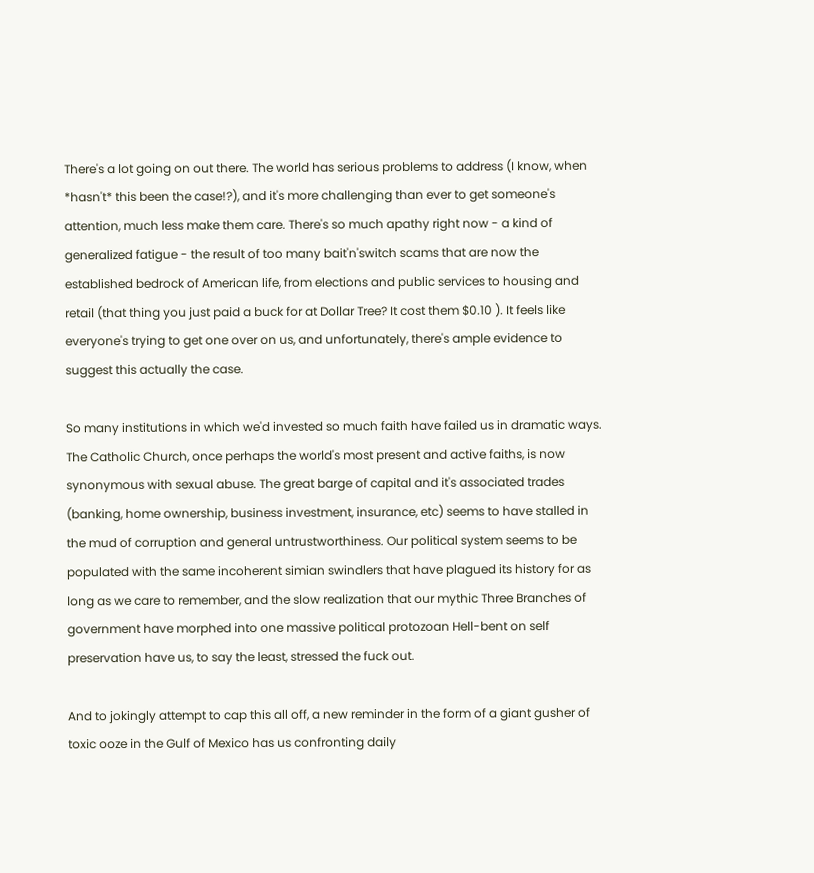There's a lot going on out there. The world has serious problems to address (I know, when *hasn't* this been the case!?), and it's more challenging than ever to get someone's attention, much less make them care. There's so much apathy right now - a kind of generalized fatigue - the result of too many bait'n'switch scams that are now the established bedrock of American life, from elections and public services to housing and retail (that thing you just paid a buck for at Dollar Tree? It cost them $0.10 ). It feels like everyone's trying to get one over on us, and unfortunately, there's ample evidence to suggest this actually the case.

So many institutions in which we'd invested so much faith have failed us in dramatic ways. The Catholic Church, once perhaps the world's most present and active faiths, is now synonymous with sexual abuse. The great barge of capital and it's associated trades (banking, home ownership, business investment, insurance, etc) seems to have stalled in the mud of corruption and general untrustworthiness. Our political system seems to be populated with the same incoherent simian swindlers that have plagued its history for as long as we care to remember, and the slow realization that our mythic Three Branches of government have morphed into one massive political protozoan Hell-bent on self preservation have us, to say the least, stressed the fuck out.

And to jokingly attempt to cap this all off, a new reminder in the form of a giant gusher of toxic ooze in the Gulf of Mexico has us confronting daily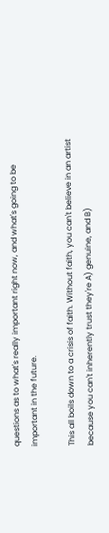questions as to what's really important right now, and what's going to be important in the future.

This all boils down to a crisis of faith. Without faith, you can't believe in an artist because you can't inherently trust they're A) genuine, and B)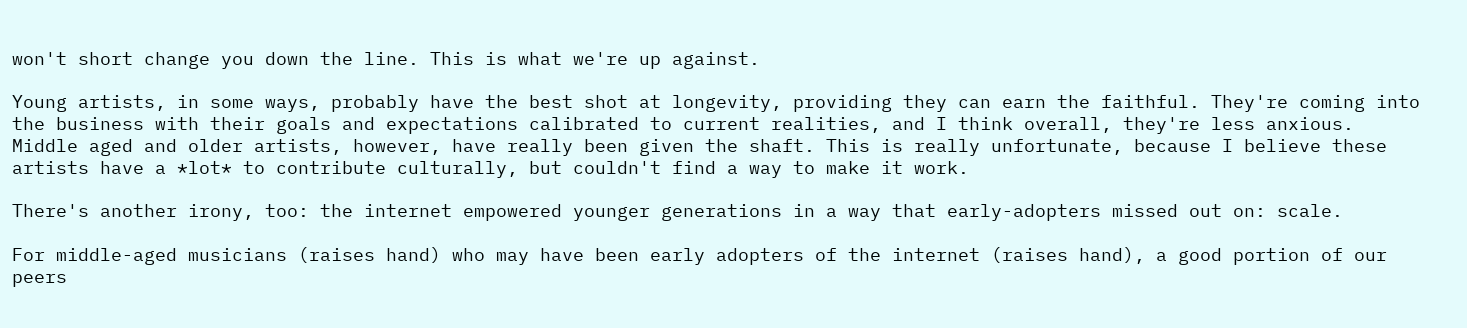won't short change you down the line. This is what we're up against.

Young artists, in some ways, probably have the best shot at longevity, providing they can earn the faithful. They're coming into the business with their goals and expectations calibrated to current realities, and I think overall, they're less anxious. Middle aged and older artists, however, have really been given the shaft. This is really unfortunate, because I believe these artists have a *lot* to contribute culturally, but couldn't find a way to make it work.

There's another irony, too: the internet empowered younger generations in a way that early-adopters missed out on: scale.

For middle-aged musicians (raises hand) who may have been early adopters of the internet (raises hand), a good portion of our peers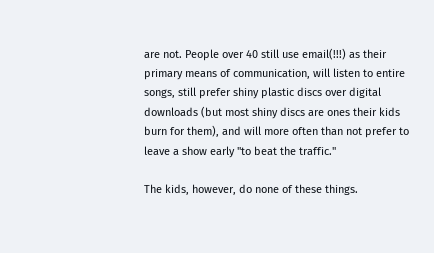are not. People over 40 still use email(!!!) as their primary means of communication, will listen to entire songs, still prefer shiny plastic discs over digital downloads (but most shiny discs are ones their kids burn for them), and will more often than not prefer to leave a show early "to beat the traffic."

The kids, however, do none of these things.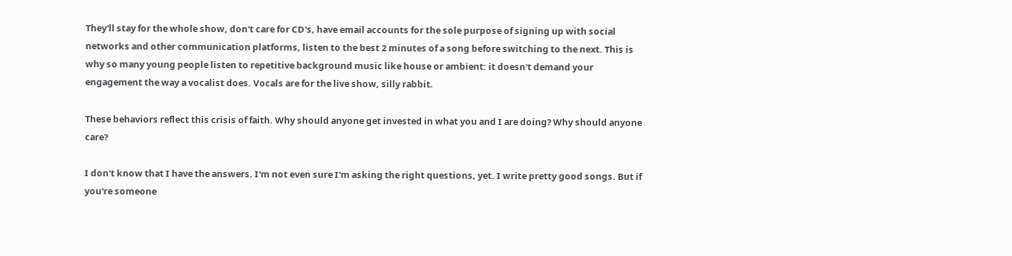They'll stay for the whole show, don't care for CD's, have email accounts for the sole purpose of signing up with social networks and other communication platforms, listen to the best 2 minutes of a song before switching to the next. This is why so many young people listen to repetitive background music like house or ambient: it doesn't demand your engagement the way a vocalist does. Vocals are for the live show, silly rabbit.

These behaviors reflect this crisis of faith. Why should anyone get invested in what you and I are doing? Why should anyone care?

I don't know that I have the answers. I'm not even sure I'm asking the right questions, yet. I write pretty good songs. But if you're someone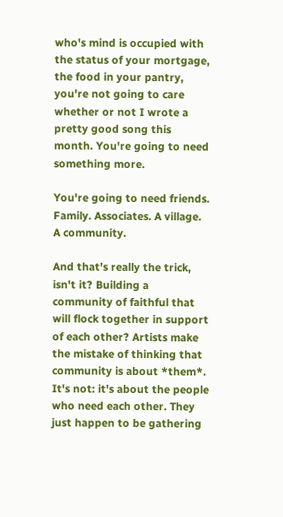who's mind is occupied with the status of your mortgage, the food in your pantry, you're not going to care whether or not I wrote a pretty good song this month. You're going to need something more.

You're going to need friends. Family. Associates. A village. A community.

And that's really the trick, isn't it? Building a community of faithful that will flock together in support of each other? Artists make the mistake of thinking that community is about *them*. It's not: it's about the people who need each other. They just happen to be gathering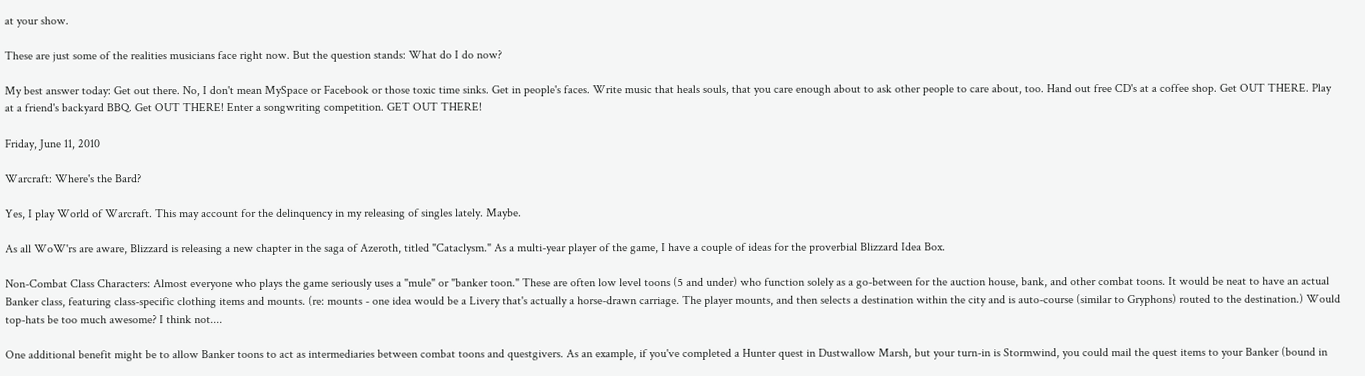at your show.

These are just some of the realities musicians face right now. But the question stands: What do I do now?

My best answer today: Get out there. No, I don't mean MySpace or Facebook or those toxic time sinks. Get in people's faces. Write music that heals souls, that you care enough about to ask other people to care about, too. Hand out free CD's at a coffee shop. Get OUT THERE. Play at a friend's backyard BBQ. Get OUT THERE! Enter a songwriting competition. GET OUT THERE!

Friday, June 11, 2010

Warcraft: Where's the Bard?

Yes, I play World of Warcraft. This may account for the delinquency in my releasing of singles lately. Maybe.

As all WoW'rs are aware, Blizzard is releasing a new chapter in the saga of Azeroth, titled "Cataclysm." As a multi-year player of the game, I have a couple of ideas for the proverbial Blizzard Idea Box.

Non-Combat Class Characters: Almost everyone who plays the game seriously uses a "mule" or "banker toon." These are often low level toons (5 and under) who function solely as a go-between for the auction house, bank, and other combat toons. It would be neat to have an actual Banker class, featuring class-specific clothing items and mounts. (re: mounts - one idea would be a Livery that's actually a horse-drawn carriage. The player mounts, and then selects a destination within the city and is auto-course (similar to Gryphons) routed to the destination.) Would top-hats be too much awesome? I think not....

One additional benefit might be to allow Banker toons to act as intermediaries between combat toons and questgivers. As an example, if you've completed a Hunter quest in Dustwallow Marsh, but your turn-in is Stormwind, you could mail the quest items to your Banker (bound in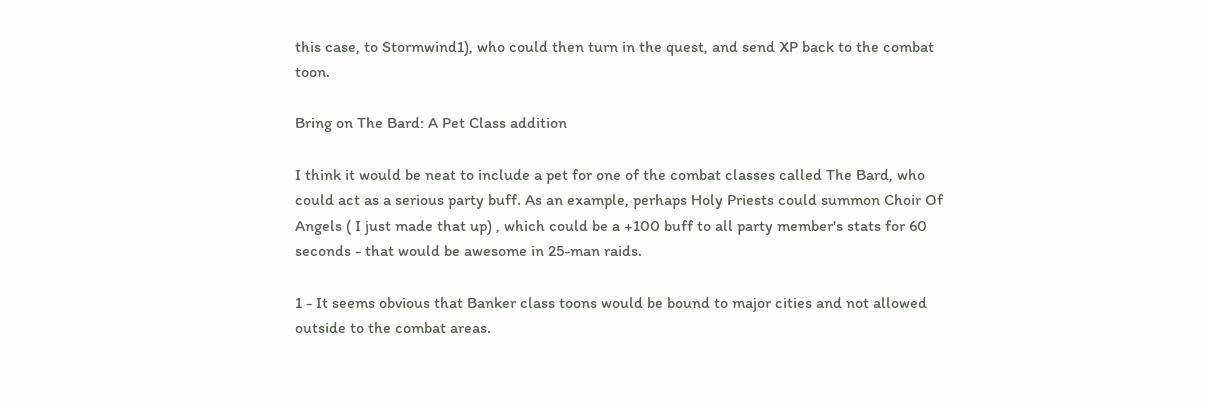this case, to Stormwind1), who could then turn in the quest, and send XP back to the combat toon.

Bring on The Bard: A Pet Class addition

I think it would be neat to include a pet for one of the combat classes called The Bard, who could act as a serious party buff. As an example, perhaps Holy Priests could summon Choir Of Angels ( I just made that up) , which could be a +100 buff to all party member's stats for 60 seconds - that would be awesome in 25-man raids.

1 - It seems obvious that Banker class toons would be bound to major cities and not allowed outside to the combat areas.